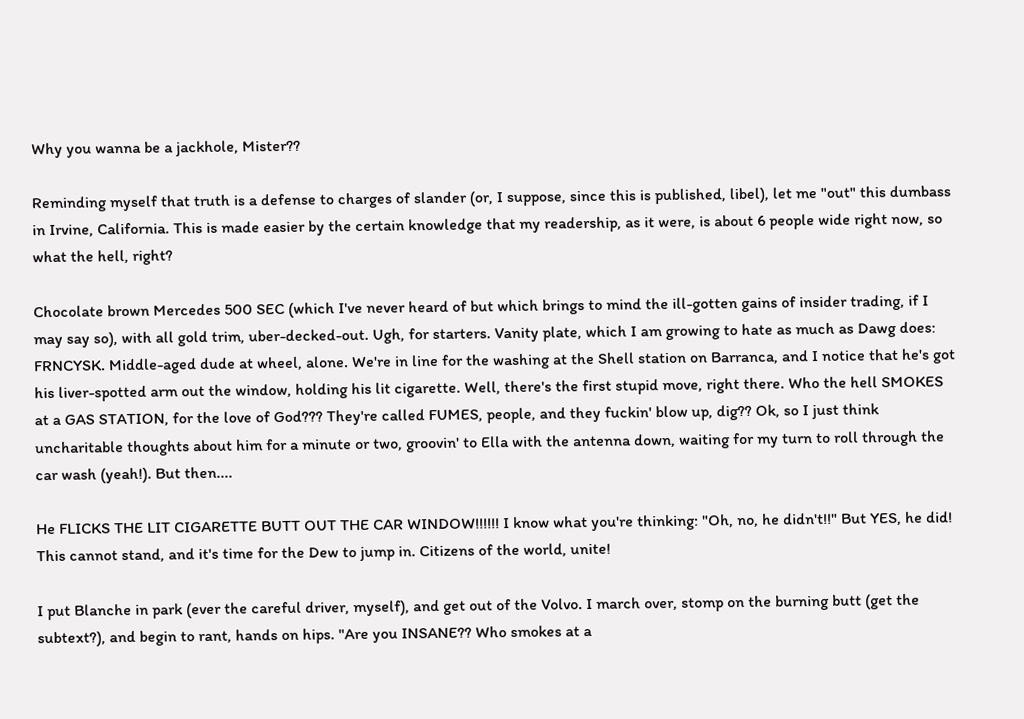Why you wanna be a jackhole, Mister??

Reminding myself that truth is a defense to charges of slander (or, I suppose, since this is published, libel), let me "out" this dumbass in Irvine, California. This is made easier by the certain knowledge that my readership, as it were, is about 6 people wide right now, so what the hell, right?

Chocolate brown Mercedes 500 SEC (which I've never heard of but which brings to mind the ill-gotten gains of insider trading, if I may say so), with all gold trim, uber-decked-out. Ugh, for starters. Vanity plate, which I am growing to hate as much as Dawg does: FRNCYSK. Middle-aged dude at wheel, alone. We're in line for the washing at the Shell station on Barranca, and I notice that he's got his liver-spotted arm out the window, holding his lit cigarette. Well, there's the first stupid move, right there. Who the hell SMOKES at a GAS STATION, for the love of God??? They're called FUMES, people, and they fuckin' blow up, dig?? Ok, so I just think uncharitable thoughts about him for a minute or two, groovin' to Ella with the antenna down, waiting for my turn to roll through the car wash (yeah!). But then....

He FLICKS THE LIT CIGARETTE BUTT OUT THE CAR WINDOW!!!!!! I know what you're thinking: "Oh, no, he didn't!!" But YES, he did! This cannot stand, and it's time for the Dew to jump in. Citizens of the world, unite!

I put Blanche in park (ever the careful driver, myself), and get out of the Volvo. I march over, stomp on the burning butt (get the subtext?), and begin to rant, hands on hips. "Are you INSANE?? Who smokes at a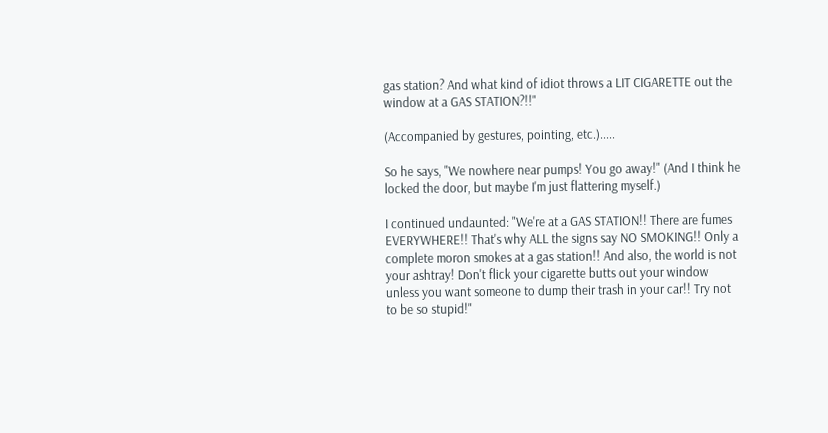gas station? And what kind of idiot throws a LIT CIGARETTE out the window at a GAS STATION?!!"

(Accompanied by gestures, pointing, etc.).....

So he says, "We nowhere near pumps! You go away!" (And I think he locked the door, but maybe I'm just flattering myself.)

I continued undaunted: "We're at a GAS STATION!! There are fumes EVERYWHERE!! That's why ALL the signs say NO SMOKING!! Only a complete moron smokes at a gas station!! And also, the world is not your ashtray! Don't flick your cigarette butts out your window unless you want someone to dump their trash in your car!! Try not to be so stupid!"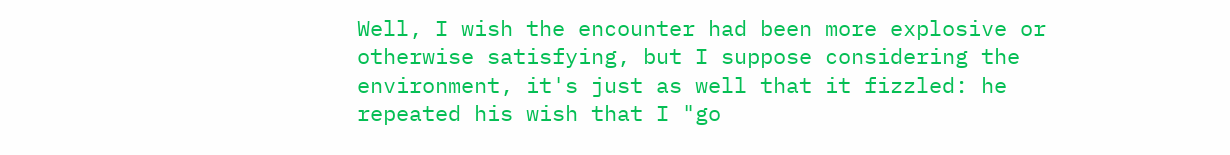Well, I wish the encounter had been more explosive or otherwise satisfying, but I suppose considering the environment, it's just as well that it fizzled: he repeated his wish that I "go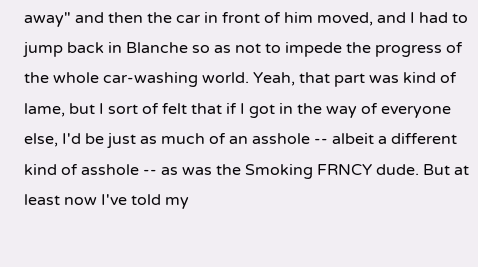away" and then the car in front of him moved, and I had to jump back in Blanche so as not to impede the progress of the whole car-washing world. Yeah, that part was kind of lame, but I sort of felt that if I got in the way of everyone else, I'd be just as much of an asshole -- albeit a different kind of asshole -- as was the Smoking FRNCY dude. But at least now I've told my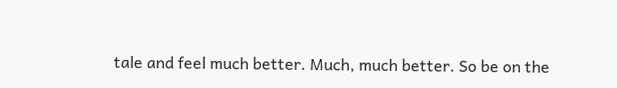tale and feel much better. Much, much better. So be on the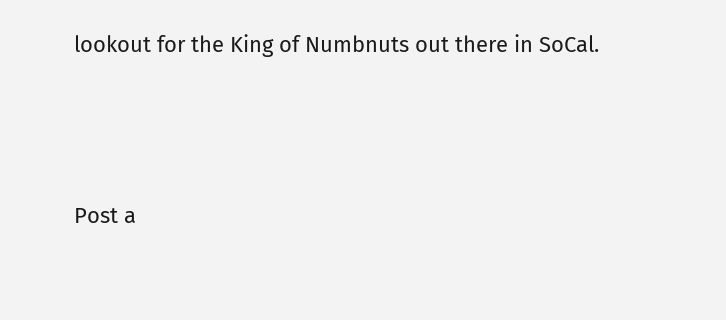lookout for the King of Numbnuts out there in SoCal.



Post a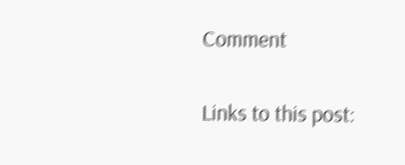Comment

Links to this post: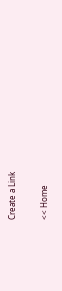Create a Link

<< Home